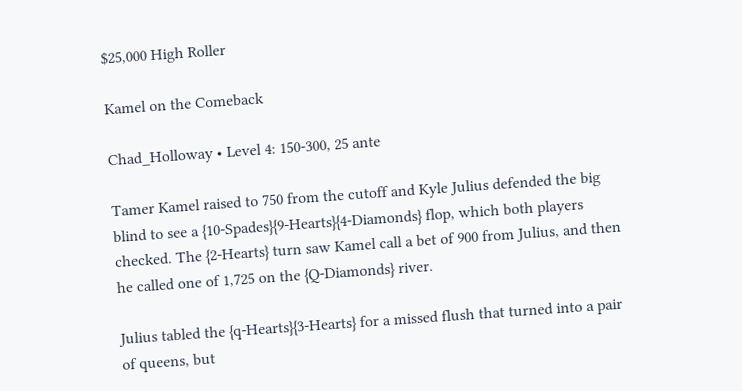$25,000 High Roller

Kamel on the Comeback

Chad_Holloway • Level 4: 150-300, 25 ante

Tamer Kamel raised to 750 from the cutoff and Kyle Julius defended the big blind to see a {10-Spades}{9-Hearts}{4-Diamonds} flop, which both players checked. The {2-Hearts} turn saw Kamel call a bet of 900 from Julius, and then he called one of 1,725 on the {Q-Diamonds} river.

Julius tabled the {q-Hearts}{3-Hearts} for a missed flush that turned into a pair of queens, but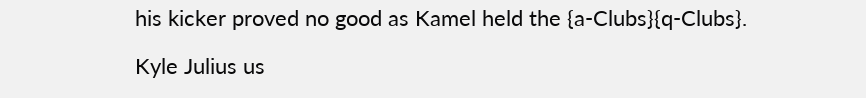his kicker proved no good as Kamel held the {a-Clubs}{q-Clubs}.

Kyle Julius us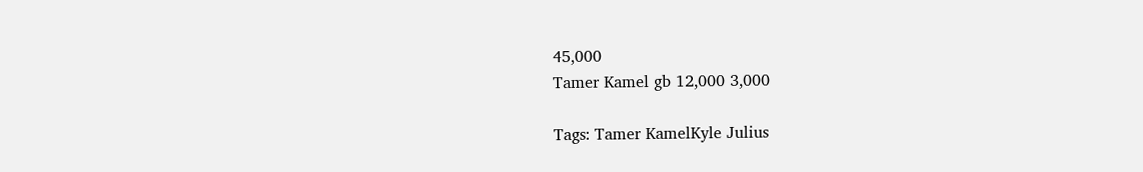45,000
Tamer Kamel gb 12,000 3,000

Tags: Tamer KamelKyle Julius